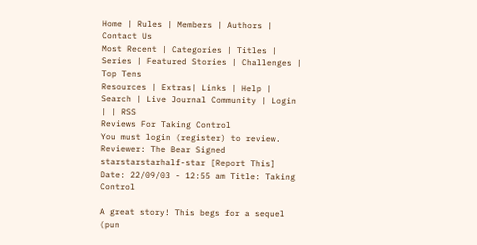Home | Rules | Members | Authors | Contact Us
Most Recent | Categories | Titles | Series | Featured Stories | Challenges | Top Tens
Resources | Extras| Links | Help | Search | Live Journal Community | Login | | RSS
Reviews For Taking Control
You must login (register) to review.
Reviewer: The Bear Signed starstarstarhalf-star [Report This]
Date: 22/09/03 - 12:55 am Title: Taking Control

A great story! This begs for a sequel (pun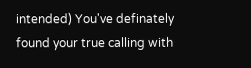intended) You've definately found your true calling with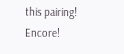this pairing! Encore!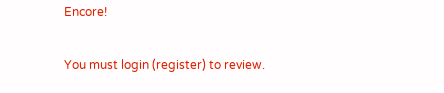Encore!

You must login (register) to review.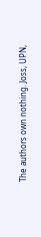The authors own nothing. Joss, UPN,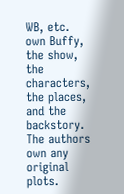WB, etc. own Buffy, the show, the characters, the places, and the backstory. The authors own any original plots.